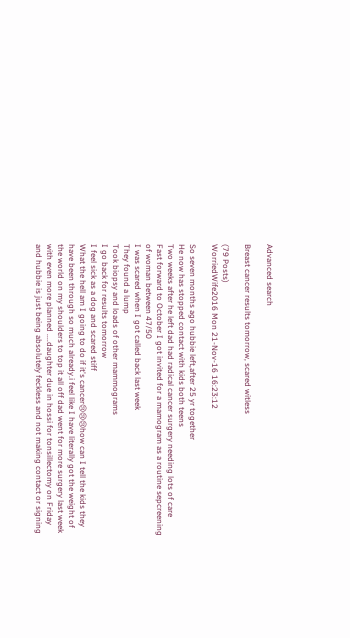Advanced search

Breast cancer results tomorrow, scared witless

(79 Posts)
WorriedWife2016 Mon 21-Nov-16 16:23:12

So seven months ago hubbie left,after 25 yr together
He now has stopped contact with kids both teens
Two weeks after he left dad had radical cancer surgery needing lots of care
Fast forward to October I got invited for a mamogram as a routine sepcreening of woman between 47/50
I was scared when I got called back last week
They found a lump
Took biopsy and loads of other mammograms
I go back for results tomorrow
I feel sick as a dog and scared stiff
What the hell am I going to do if it's cancer😢😢😢how can I tell the kids they have been through so much already.i feel like I have literally got the weight of the world on my shoulders to top it all off dad went for more surgery last week with even more planned ....daughter due in hossi for tonsillectomy on Friday and hubbie is just being absolutely feckless and not making contact or signing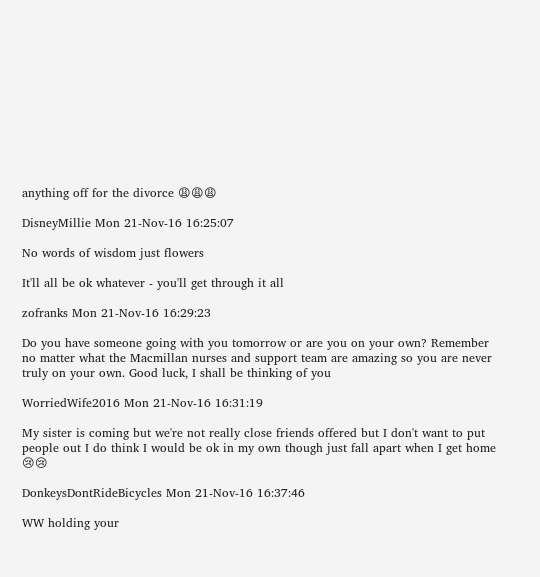anything off for the divorce 😩😩😩

DisneyMillie Mon 21-Nov-16 16:25:07

No words of wisdom just flowers

It'll all be ok whatever - you'll get through it all

zofranks Mon 21-Nov-16 16:29:23

Do you have someone going with you tomorrow or are you on your own? Remember no matter what the Macmillan nurses and support team are amazing so you are never truly on your own. Good luck, I shall be thinking of you

WorriedWife2016 Mon 21-Nov-16 16:31:19

My sister is coming but we're not really close friends offered but I don't want to put people out I do think I would be ok in my own though just fall apart when I get home 😢😢

DonkeysDontRideBicycles Mon 21-Nov-16 16:37:46

WW holding your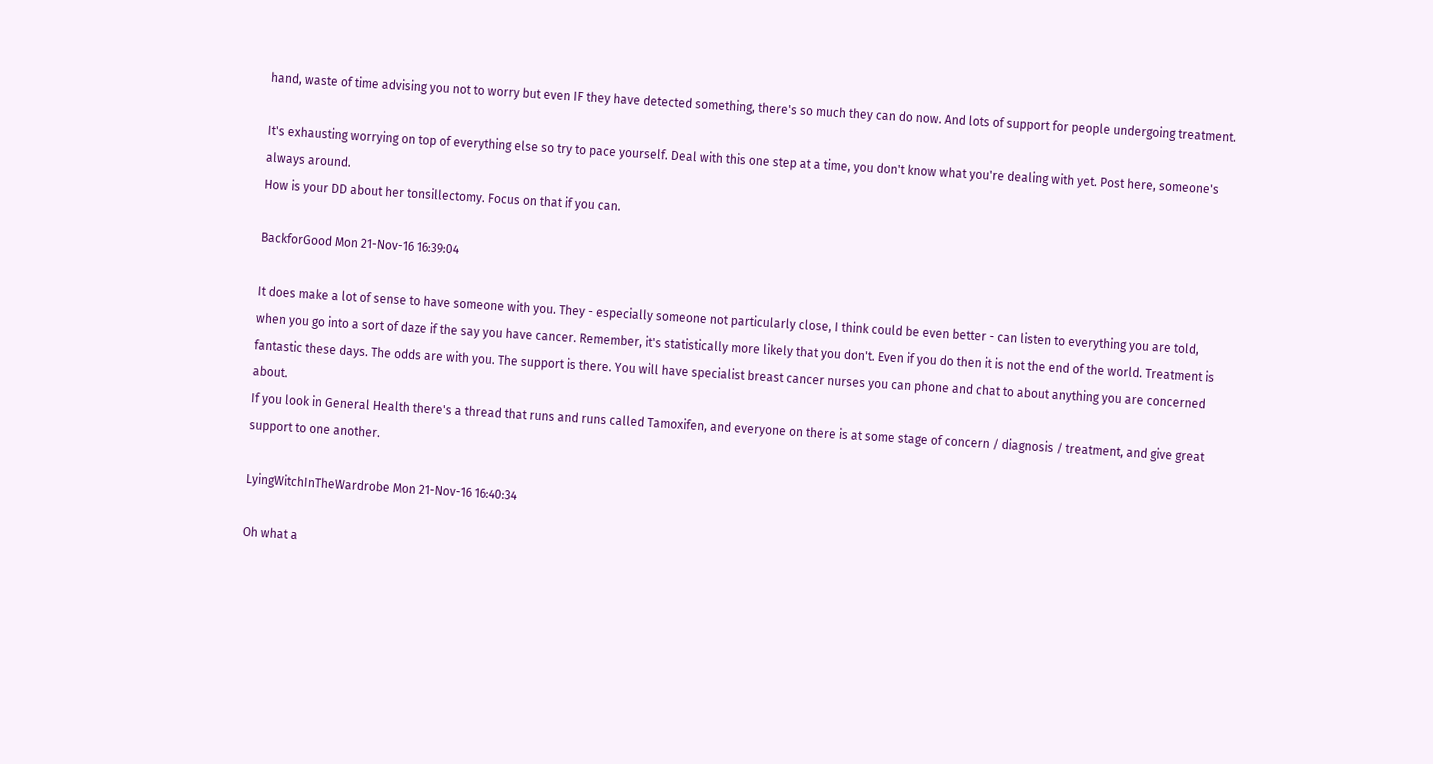hand, waste of time advising you not to worry but even IF they have detected something, there's so much they can do now. And lots of support for people undergoing treatment.

It's exhausting worrying on top of everything else so try to pace yourself. Deal with this one step at a time, you don't know what you're dealing with yet. Post here, someone's always around.
How is your DD about her tonsillectomy. Focus on that if you can.

BackforGood Mon 21-Nov-16 16:39:04

It does make a lot of sense to have someone with you. They - especially someone not particularly close, I think could be even better - can listen to everything you are told, when you go into a sort of daze if the say you have cancer. Remember, it's statistically more likely that you don't. Even if you do then it is not the end of the world. Treatment is fantastic these days. The odds are with you. The support is there. You will have specialist breast cancer nurses you can phone and chat to about anything you are concerned about.
If you look in General Health there's a thread that runs and runs called Tamoxifen, and everyone on there is at some stage of concern / diagnosis / treatment, and give great support to one another.

LyingWitchInTheWardrobe Mon 21-Nov-16 16:40:34

Oh what a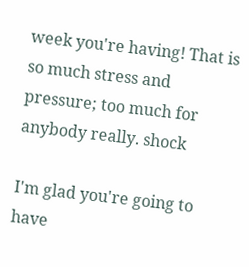week you're having! That is so much stress and pressure; too much for anybody really. shock

I'm glad you're going to have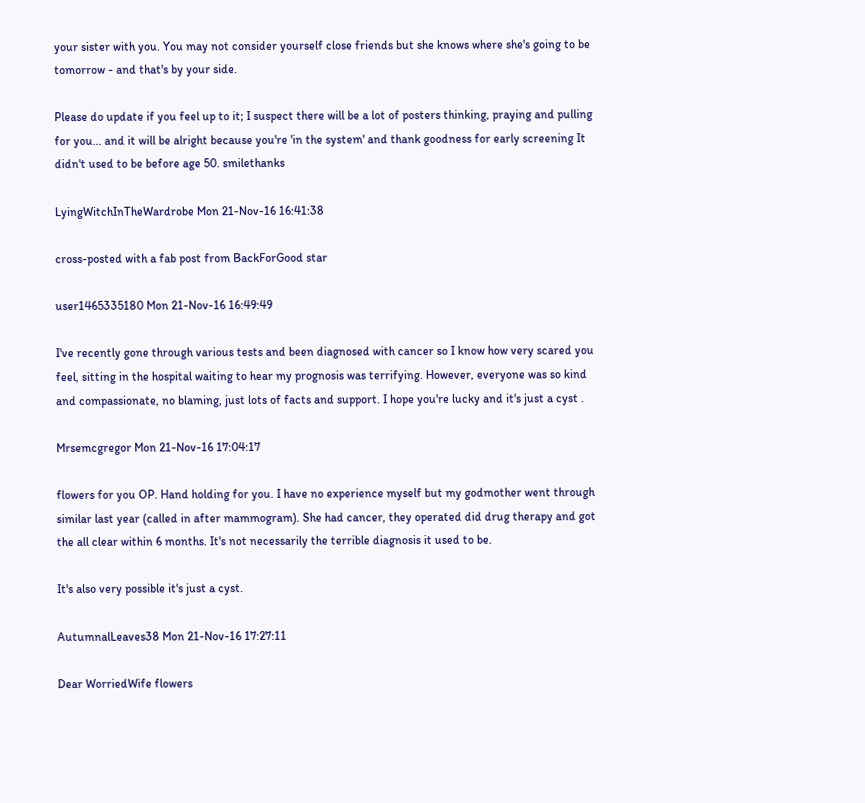your sister with you. You may not consider yourself close friends but she knows where she's going to be tomorrow - and that's by your side.

Please do update if you feel up to it; I suspect there will be a lot of posters thinking, praying and pulling for you... and it will be alright because you're 'in the system' and thank goodness for early screening It didn't used to be before age 50. smilethanks

LyingWitchInTheWardrobe Mon 21-Nov-16 16:41:38

cross-posted with a fab post from BackForGood star

user1465335180 Mon 21-Nov-16 16:49:49

I've recently gone through various tests and been diagnosed with cancer so I know how very scared you feel, sitting in the hospital waiting to hear my prognosis was terrifying. However, everyone was so kind and compassionate, no blaming, just lots of facts and support. I hope you're lucky and it's just a cyst .

Mrsemcgregor Mon 21-Nov-16 17:04:17

flowers for you OP. Hand holding for you. I have no experience myself but my godmother went through similar last year (called in after mammogram). She had cancer, they operated did drug therapy and got the all clear within 6 months. It's not necessarily the terrible diagnosis it used to be.

It's also very possible it's just a cyst.

AutumnalLeaves38 Mon 21-Nov-16 17:27:11

Dear WorriedWife flowers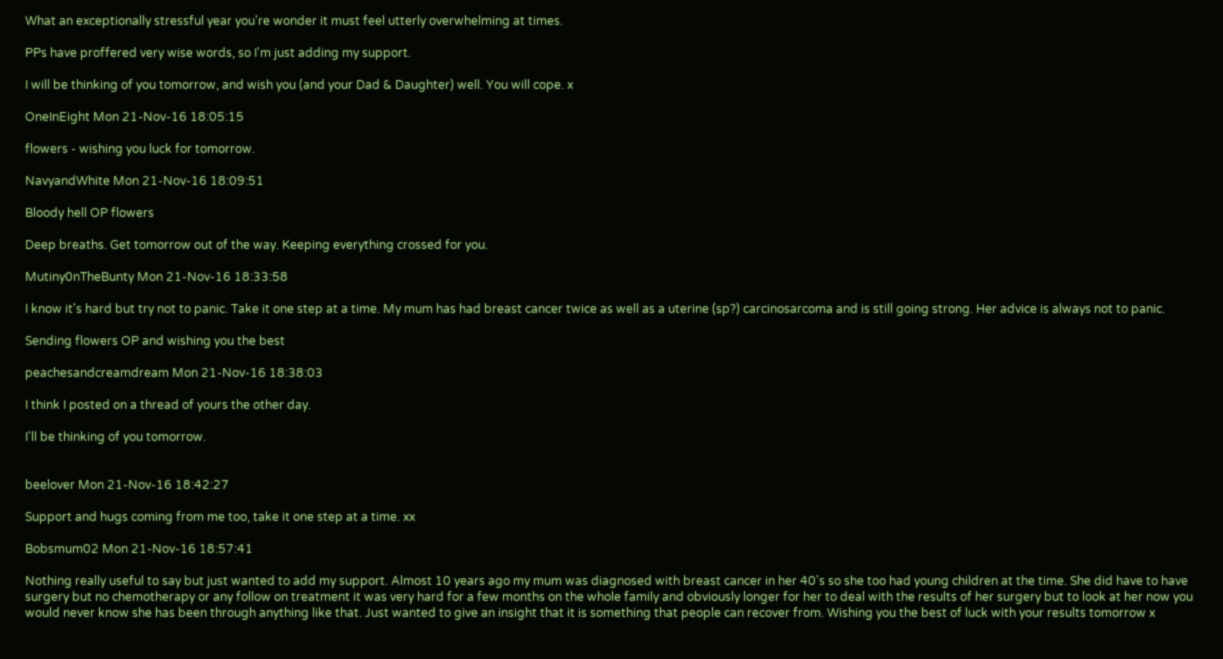What an exceptionally stressful year you're wonder it must feel utterly overwhelming at times.

PPs have proffered very wise words, so I'm just adding my support.

I will be thinking of you tomorrow, and wish you (and your Dad & Daughter) well. You will cope. x

OneInEight Mon 21-Nov-16 18:05:15

flowers - wishing you luck for tomorrow.

NavyandWhite Mon 21-Nov-16 18:09:51

Bloody hell OP flowers

Deep breaths. Get tomorrow out of the way. Keeping everything crossed for you.

Mutiny0nTheBunty Mon 21-Nov-16 18:33:58

I know it's hard but try not to panic. Take it one step at a time. My mum has had breast cancer twice as well as a uterine (sp?) carcinosarcoma and is still going strong. Her advice is always not to panic.

Sending flowers OP and wishing you the best

peachesandcreamdream Mon 21-Nov-16 18:38:03

I think I posted on a thread of yours the other day.

I'll be thinking of you tomorrow.


beelover Mon 21-Nov-16 18:42:27

Support and hugs coming from me too, take it one step at a time. xx

Bobsmum02 Mon 21-Nov-16 18:57:41

Nothing really useful to say but just wanted to add my support. Almost 10 years ago my mum was diagnosed with breast cancer in her 40's so she too had young children at the time. She did have to have surgery but no chemotherapy or any follow on treatment it was very hard for a few months on the whole family and obviously longer for her to deal with the results of her surgery but to look at her now you would never know she has been through anything like that. Just wanted to give an insight that it is something that people can recover from. Wishing you the best of luck with your results tomorrow x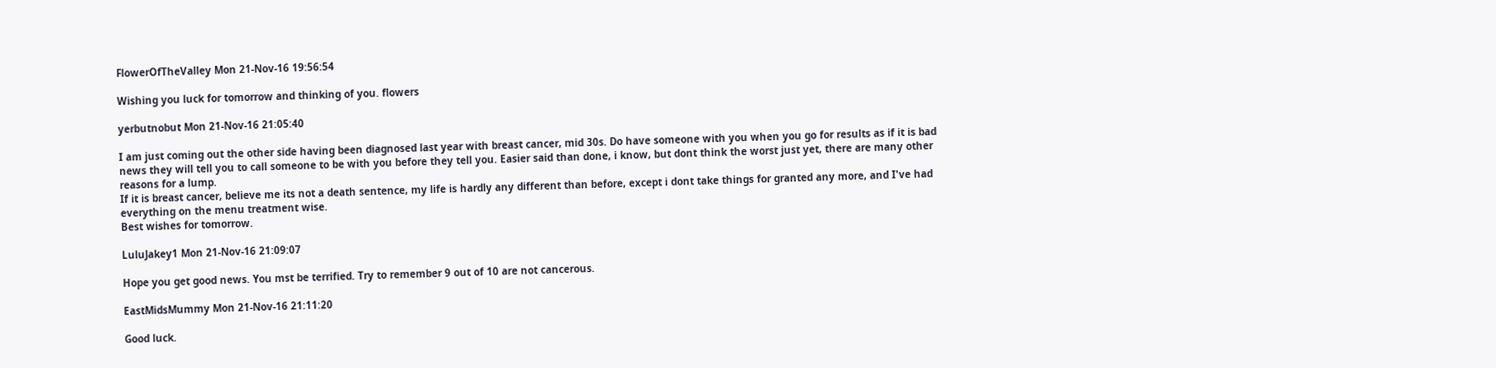FlowerOfTheValley Mon 21-Nov-16 19:56:54

Wishing you luck for tomorrow and thinking of you. flowers

yerbutnobut Mon 21-Nov-16 21:05:40

I am just coming out the other side having been diagnosed last year with breast cancer, mid 30s. Do have someone with you when you go for results as if it is bad news they will tell you to call someone to be with you before they tell you. Easier said than done, i know, but dont think the worst just yet, there are many other reasons for a lump.
If it is breast cancer, believe me its not a death sentence, my life is hardly any different than before, except i dont take things for granted any more, and I've had everything on the menu treatment wise.
Best wishes for tomorrow.

LuluJakey1 Mon 21-Nov-16 21:09:07

Hope you get good news. You mst be terrified. Try to remember 9 out of 10 are not cancerous.

EastMidsMummy Mon 21-Nov-16 21:11:20

Good luck.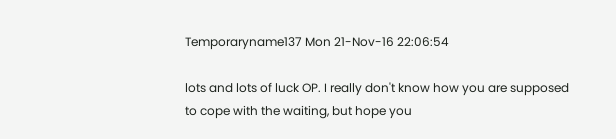Temporaryname137 Mon 21-Nov-16 22:06:54

lots and lots of luck OP. I really don't know how you are supposed to cope with the waiting, but hope you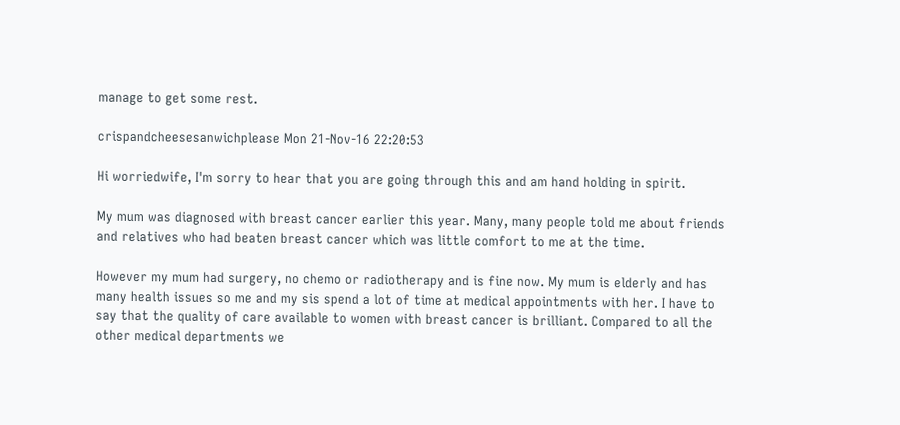manage to get some rest.

crispandcheesesanwichplease Mon 21-Nov-16 22:20:53

Hi worriedwife, I'm sorry to hear that you are going through this and am hand holding in spirit.

My mum was diagnosed with breast cancer earlier this year. Many, many people told me about friends and relatives who had beaten breast cancer which was little comfort to me at the time.

However my mum had surgery, no chemo or radiotherapy and is fine now. My mum is elderly and has many health issues so me and my sis spend a lot of time at medical appointments with her. I have to say that the quality of care available to women with breast cancer is brilliant. Compared to all the other medical departments we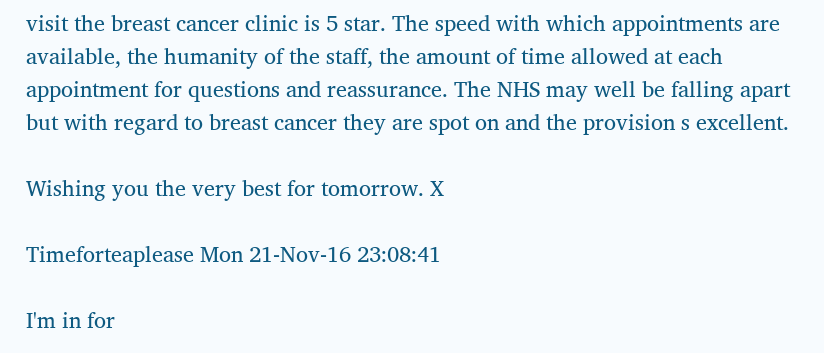visit the breast cancer clinic is 5 star. The speed with which appointments are available, the humanity of the staff, the amount of time allowed at each appointment for questions and reassurance. The NHS may well be falling apart but with regard to breast cancer they are spot on and the provision s excellent.

Wishing you the very best for tomorrow. X

Timeforteaplease Mon 21-Nov-16 23:08:41

I'm in for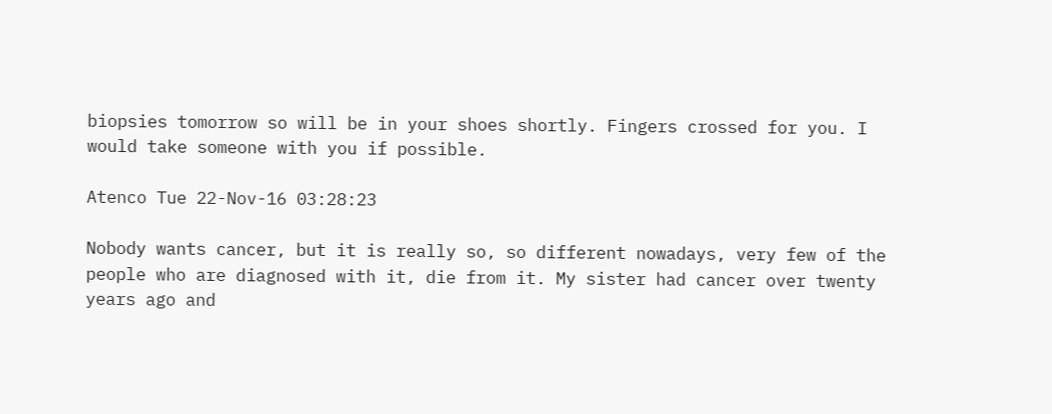biopsies tomorrow so will be in your shoes shortly. Fingers crossed for you. I would take someone with you if possible.

Atenco Tue 22-Nov-16 03:28:23

Nobody wants cancer, but it is really so, so different nowadays, very few of the people who are diagnosed with it, die from it. My sister had cancer over twenty years ago and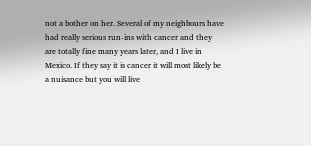not a bother on her. Several of my neighbours have had really serious run-ins with cancer and they are totally fine many years later, and I live in Mexico. If they say it is cancer it will most likely be a nuisance but you will live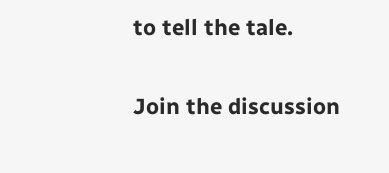to tell the tale.

Join the discussion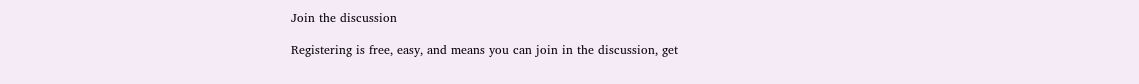Join the discussion

Registering is free, easy, and means you can join in the discussion, get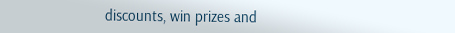discounts, win prizes and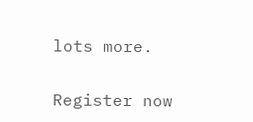lots more.

Register now